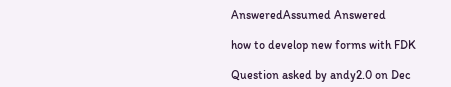AnsweredAssumed Answered

how to develop new forms with FDK

Question asked by andy2.0 on Dec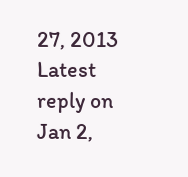27, 2013
Latest reply on Jan 2,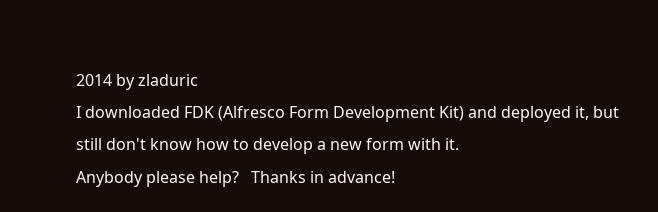2014 by zladuric
I downloaded FDK (Alfresco Form Development Kit) and deployed it, but still don't know how to develop a new form with it.
Anybody please help?   Thanks in advance!